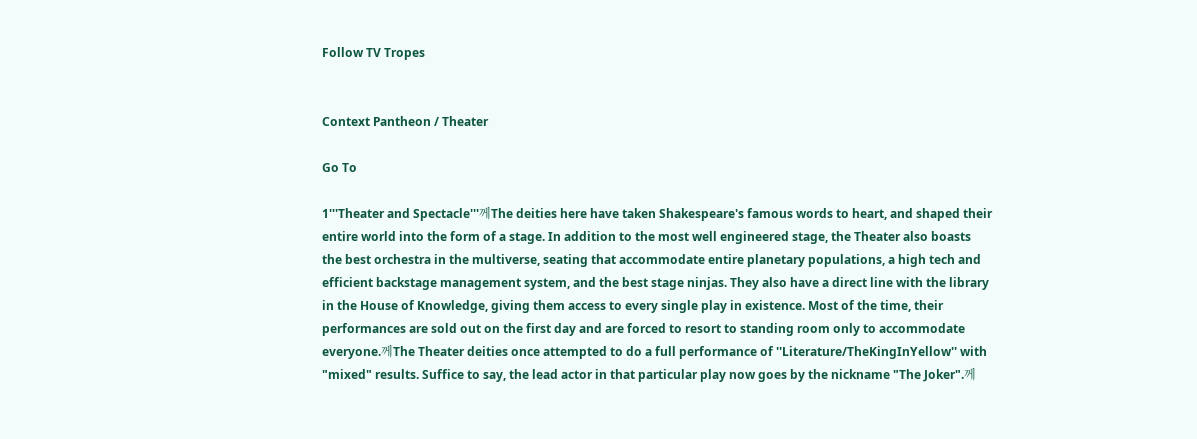Follow TV Tropes


Context Pantheon / Theater

Go To

1'''Theater and Spectacle'''께The deities here have taken Shakespeare's famous words to heart, and shaped their entire world into the form of a stage. In addition to the most well engineered stage, the Theater also boasts the best orchestra in the multiverse, seating that accommodate entire planetary populations, a high tech and efficient backstage management system, and the best stage ninjas. They also have a direct line with the library in the House of Knowledge, giving them access to every single play in existence. Most of the time, their performances are sold out on the first day and are forced to resort to standing room only to accommodate everyone.께The Theater deities once attempted to do a full performance of ''Literature/TheKingInYellow'' with "mixed" results. Suffice to say, the lead actor in that particular play now goes by the nickname "The Joker".께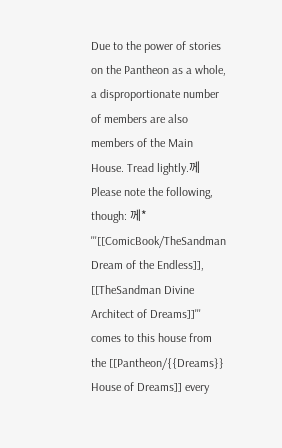Due to the power of stories on the Pantheon as a whole, a disproportionate number of members are also members of the Main House. Tread lightly.께Please note the following, though: 께* '''[[ComicBook/TheSandman Dream of the Endless]], [[TheSandman Divine Architect of Dreams]]''' comes to this house from the [[Pantheon/{{Dreams}} House of Dreams]] every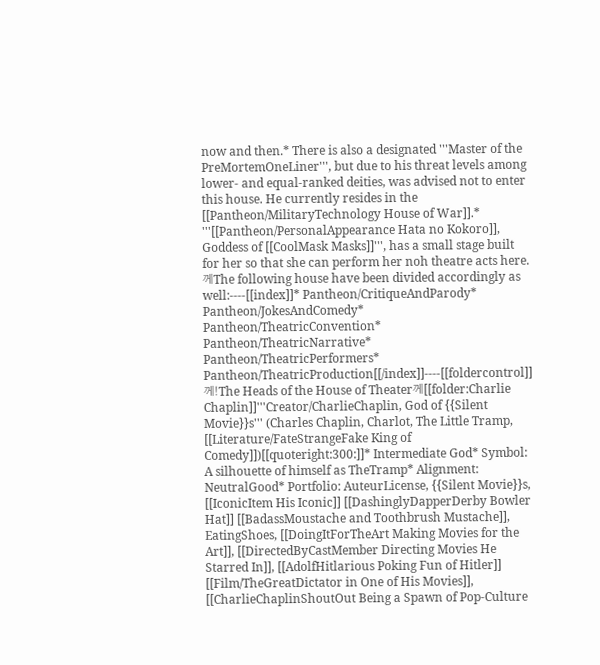now and then.* There is also a designated '''Master of the PreMortemOneLiner''', but due to his threat levels among lower- and equal-ranked deities, was advised not to enter this house. He currently resides in the [[Pantheon/MilitaryTechnology House of War]].* '''[[Pantheon/PersonalAppearance Hata no Kokoro]], Goddess of [[CoolMask Masks]]''', has a small stage built for her so that she can perform her noh theatre acts here.께The following house have been divided accordingly as well:----[[index]]* Pantheon/CritiqueAndParody* Pantheon/JokesAndComedy* Pantheon/TheatricConvention* Pantheon/TheatricNarrative* Pantheon/TheatricPerformers* Pantheon/TheatricProduction[[/index]]----[[foldercontrol]]께!The Heads of the House of Theater께[[folder:Charlie Chaplin]]'''Creator/CharlieChaplin, God of {{Silent Movie}}s''' (Charles Chaplin, Charlot, The Little Tramp, [[Literature/FateStrangeFake King of Comedy]])[[quoteright:300:]]* Intermediate God* Symbol: A silhouette of himself as TheTramp* Alignment: NeutralGood* Portfolio: AuteurLicense, {{Silent Movie}}s, [[IconicItem His Iconic]] [[DashinglyDapperDerby Bowler Hat]] [[BadassMoustache and Toothbrush Mustache]], EatingShoes, [[DoingItForTheArt Making Movies for the Art]], [[DirectedByCastMember Directing Movies He Starred In]], [[AdolfHitlarious Poking Fun of Hitler]] [[Film/TheGreatDictator in One of His Movies]], [[CharlieChaplinShoutOut Being a Spawn of Pop-Culture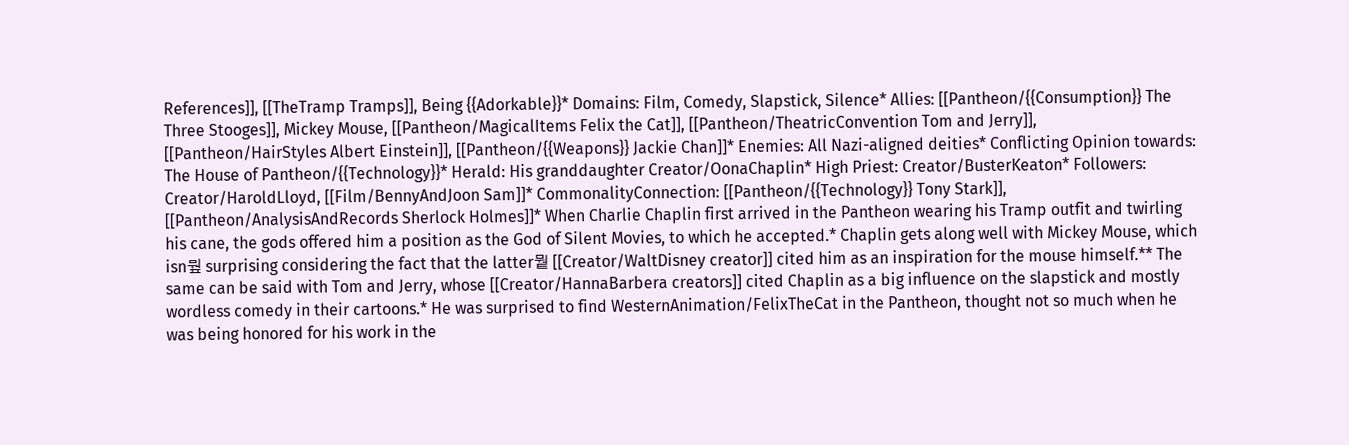References]], [[TheTramp Tramps]], Being {{Adorkable}}* Domains: Film, Comedy, Slapstick, Silence* Allies: [[Pantheon/{{Consumption}} The Three Stooges]], Mickey Mouse, [[Pantheon/MagicalItems Felix the Cat]], [[Pantheon/TheatricConvention Tom and Jerry]], [[Pantheon/HairStyles Albert Einstein]], [[Pantheon/{{Weapons}} Jackie Chan]]* Enemies: All Nazi-aligned deities* Conflicting Opinion towards: The House of Pantheon/{{Technology}}* Herald: His granddaughter Creator/OonaChaplin* High Priest: Creator/BusterKeaton* Followers: Creator/HaroldLloyd, [[Film/BennyAndJoon Sam]]* CommonalityConnection: [[Pantheon/{{Technology}} Tony Stark]], [[Pantheon/AnalysisAndRecords Sherlock Holmes]]* When Charlie Chaplin first arrived in the Pantheon wearing his Tramp outfit and twirling his cane, the gods offered him a position as the God of Silent Movies, to which he accepted.* Chaplin gets along well with Mickey Mouse, which isn뭪 surprising considering the fact that the latter뭩 [[Creator/WaltDisney creator]] cited him as an inspiration for the mouse himself.** The same can be said with Tom and Jerry, whose [[Creator/HannaBarbera creators]] cited Chaplin as a big influence on the slapstick and mostly wordless comedy in their cartoons.* He was surprised to find WesternAnimation/FelixTheCat in the Pantheon, thought not so much when he was being honored for his work in the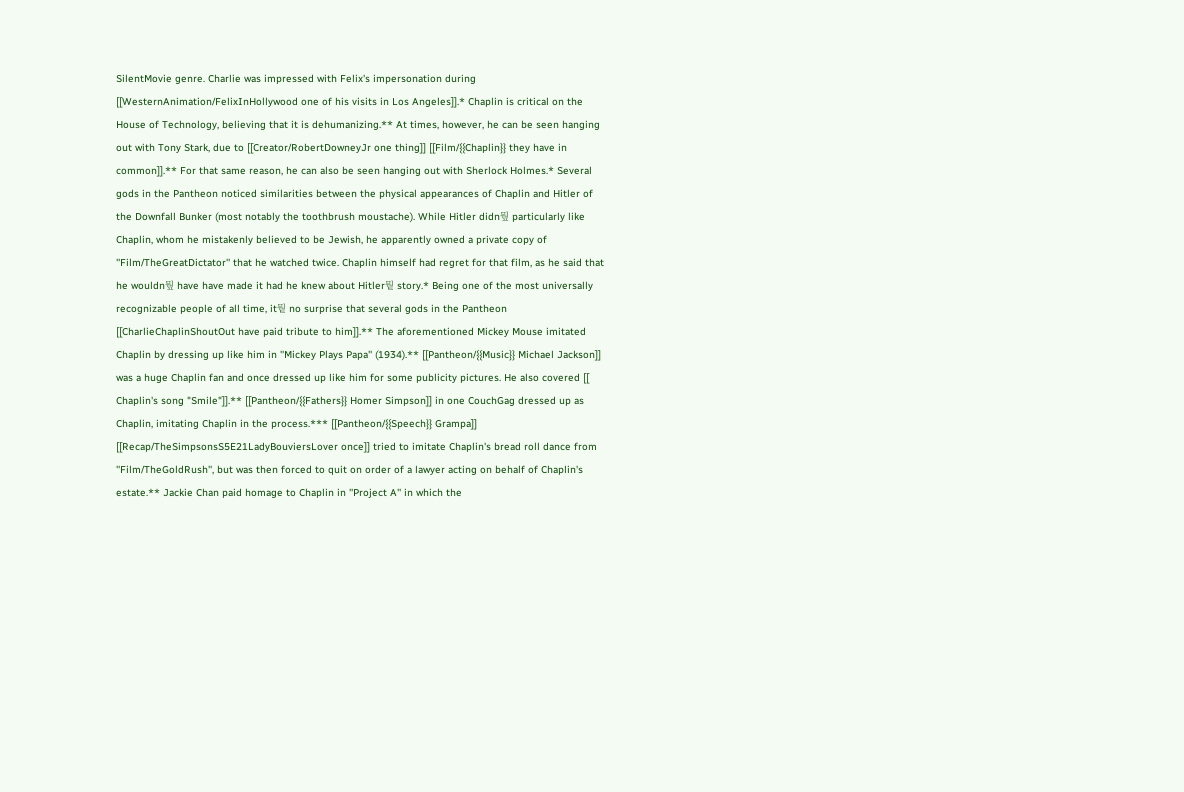SilentMovie genre. Charlie was impressed with Felix's impersonation during [[WesternAnimation/FelixInHollywood one of his visits in Los Angeles]].* Chaplin is critical on the House of Technology, believing that it is dehumanizing.** At times, however, he can be seen hanging out with Tony Stark, due to [[Creator/RobertDowneyJr one thing]] [[Film/{{Chaplin}} they have in common]].** For that same reason, he can also be seen hanging out with Sherlock Holmes.* Several gods in the Pantheon noticed similarities between the physical appearances of Chaplin and Hitler of the Downfall Bunker (most notably the toothbrush moustache). While Hitler didn뭪 particularly like Chaplin, whom he mistakenly believed to be Jewish, he apparently owned a private copy of ''Film/TheGreatDictator'' that he watched twice. Chaplin himself had regret for that film, as he said that he wouldn뭪 have have made it had he knew about Hitler뭩 story.* Being one of the most universally recognizable people of all time, it뭩 no surprise that several gods in the Pantheon [[CharlieChaplinShoutOut have paid tribute to him]].** The aforementioned Mickey Mouse imitated Chaplin by dressing up like him in ''Mickey Plays Papa'' (1934).** [[Pantheon/{{Music}} Michael Jackson]] was a huge Chaplin fan and once dressed up like him for some publicity pictures. He also covered [[ Chaplin's song "Smile"]].** [[Pantheon/{{Fathers}} Homer Simpson]] in one CouchGag dressed up as Chaplin, imitating Chaplin in the process.*** [[Pantheon/{{Speech}} Grampa]] [[Recap/TheSimpsonsS5E21LadyBouviersLover once]] tried to imitate Chaplin's bread roll dance from ''Film/TheGoldRush'', but was then forced to quit on order of a lawyer acting on behalf of Chaplin's estate.** Jackie Chan paid homage to Chaplin in ''Project A'' in which the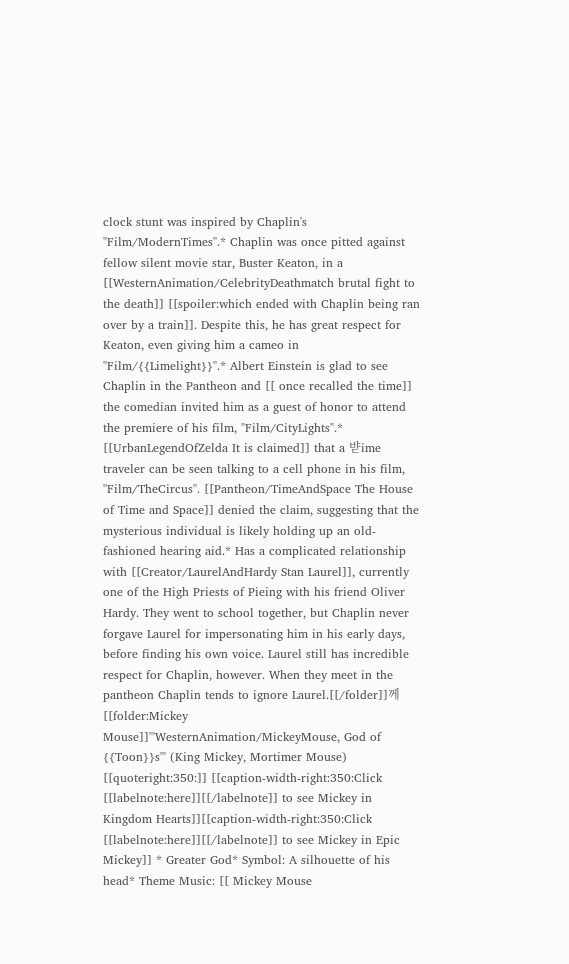clock stunt was inspired by Chaplin's ''Film/ModernTimes''.* Chaplin was once pitted against fellow silent movie star, Buster Keaton, in a [[WesternAnimation/CelebrityDeathmatch brutal fight to the death]] [[spoiler:which ended with Chaplin being ran over by a train]]. Despite this, he has great respect for Keaton, even giving him a cameo in ''Film/{{Limelight}}''.* Albert Einstein is glad to see Chaplin in the Pantheon and [[ once recalled the time]] the comedian invited him as a guest of honor to attend the premiere of his film, ''Film/CityLights''.* [[UrbanLegendOfZelda It is claimed]] that a 뱓ime traveler can be seen talking to a cell phone in his film, ''Film/TheCircus''. [[Pantheon/TimeAndSpace The House of Time and Space]] denied the claim, suggesting that the mysterious individual is likely holding up an old-fashioned hearing aid.* Has a complicated relationship with [[Creator/LaurelAndHardy Stan Laurel]], currently one of the High Priests of Pieing with his friend Oliver Hardy. They went to school together, but Chaplin never forgave Laurel for impersonating him in his early days, before finding his own voice. Laurel still has incredible respect for Chaplin, however. When they meet in the pantheon Chaplin tends to ignore Laurel.[[/folder]]께[[folder:Mickey Mouse]]'''WesternAnimation/MickeyMouse, God of {{Toon}}s''' (King Mickey, Mortimer Mouse) [[quoteright:350:]] [[caption-width-right:350:Click [[labelnote:here]][[/labelnote]] to see Mickey in Kingdom Hearts]][[caption-width-right:350:Click [[labelnote:here]][[/labelnote]] to see Mickey in Epic Mickey]] * Greater God* Symbol: A silhouette of his head* Theme Music: [[ Mickey Mouse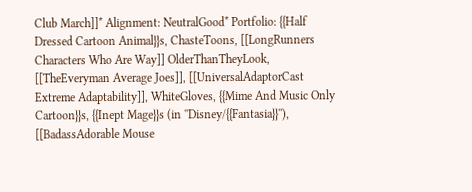Club March]]* Alignment: NeutralGood* Portfolio: {{Half Dressed Cartoon Animal}}s, ChasteToons, [[LongRunners Characters Who Are Way]] OlderThanTheyLook, [[TheEveryman Average Joes]], [[UniversalAdaptorCast Extreme Adaptability]], WhiteGloves, {{Mime And Music Only Cartoon}}s, {{Inept Mage}}s (in ''Disney/{{Fantasia}}''), [[BadassAdorable Mouse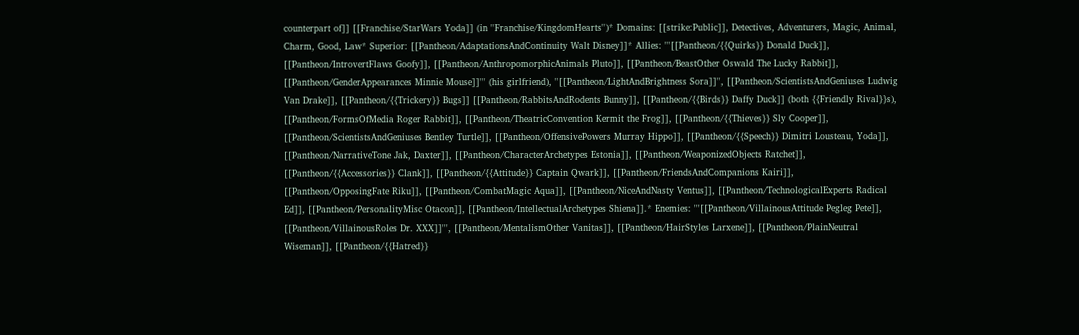counterpart of]] [[Franchise/StarWars Yoda]] (in ''Franchise/KingdomHearts'')* Domains: [[strike:Public]], Detectives, Adventurers, Magic, Animal, Charm, Good, Law* Superior: [[Pantheon/AdaptationsAndContinuity Walt Disney]]* Allies: '''[[Pantheon/{{Quirks}} Donald Duck]], [[Pantheon/IntrovertFlaws Goofy]], [[Pantheon/AnthropomorphicAnimals Pluto]], [[Pantheon/BeastOther Oswald The Lucky Rabbit]], [[Pantheon/GenderAppearances Minnie Mouse]]''' (his girlfriend), ''[[Pantheon/LightAndBrightness Sora]]'', [[Pantheon/ScientistsAndGeniuses Ludwig Van Drake]], [[Pantheon/{{Trickery}} Bugs]] [[Pantheon/RabbitsAndRodents Bunny]], [[Pantheon/{{Birds}} Daffy Duck]] (both {{Friendly Rival}}s), [[Pantheon/FormsOfMedia Roger Rabbit]], [[Pantheon/TheatricConvention Kermit the Frog]], [[Pantheon/{{Thieves}} Sly Cooper]], [[Pantheon/ScientistsAndGeniuses Bentley Turtle]], [[Pantheon/OffensivePowers Murray Hippo]], [[Pantheon/{{Speech}} Dimitri Lousteau, Yoda]], [[Pantheon/NarrativeTone Jak, Daxter]], [[Pantheon/CharacterArchetypes Estonia]], [[Pantheon/WeaponizedObjects Ratchet]], [[Pantheon/{{Accessories}} Clank]], [[Pantheon/{{Attitude}} Captain Qwark]], [[Pantheon/FriendsAndCompanions Kairi]], [[Pantheon/OpposingFate Riku]], [[Pantheon/CombatMagic Aqua]], [[Pantheon/NiceAndNasty Ventus]], [[Pantheon/TechnologicalExperts Radical Ed]], [[Pantheon/PersonalityMisc Otacon]], [[Pantheon/IntellectualArchetypes Shiena]].* Enemies: '''[[Pantheon/VillainousAttitude Pegleg Pete]], [[Pantheon/VillainousRoles Dr. XXX]]''', [[Pantheon/MentalismOther Vanitas]], [[Pantheon/HairStyles Larxene]], [[Pantheon/PlainNeutral Wiseman]], [[Pantheon/{{Hatred}}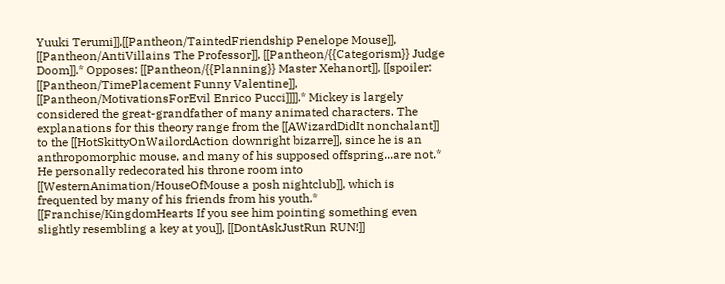Yuuki Terumi]],[[Pantheon/TaintedFriendship Penelope Mouse]], [[Pantheon/AntiVillains The Professor]], [[Pantheon/{{Categorism}} Judge Doom]].* Opposes: [[Pantheon/{{Planning}} Master Xehanort]], [[spoiler: [[Pantheon/TimePlacement Funny Valentine]], [[Pantheon/MotivationsForEvil Enrico Pucci]]]].* Mickey is largely considered the great-grandfather of many animated characters. The explanations for this theory range from the [[AWizardDidIt nonchalant]] to the [[HotSkittyOnWailordAction downright bizarre]], since he is an anthropomorphic mouse, and many of his supposed offspring...are not.* He personally redecorated his throne room into [[WesternAnimation/HouseOfMouse a posh nightclub]], which is frequented by many of his friends from his youth.* [[Franchise/KingdomHearts If you see him pointing something even slightly resembling a key at you]], [[DontAskJustRun RUN!]]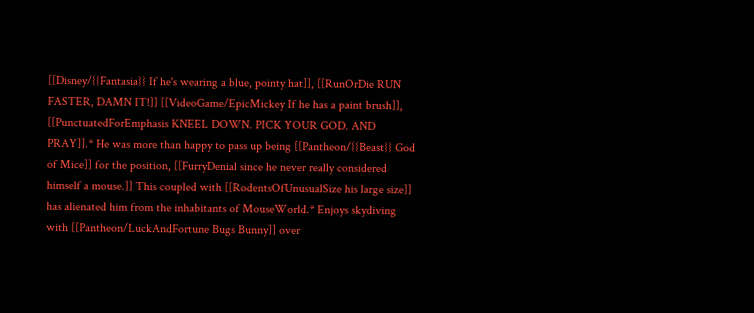[[Disney/{{Fantasia}} If he's wearing a blue, pointy hat]], [[RunOrDie RUN FASTER, DAMN IT!]] [[VideoGame/EpicMickey If he has a paint brush]], [[PunctuatedForEmphasis KNEEL DOWN. PICK YOUR GOD. AND PRAY]].* He was more than happy to pass up being [[Pantheon/{{Beast}} God of Mice]] for the position, [[FurryDenial since he never really considered himself a mouse.]] This coupled with [[RodentsOfUnusualSize his large size]] has alienated him from the inhabitants of MouseWorld.* Enjoys skydiving with [[Pantheon/LuckAndFortune Bugs Bunny]] over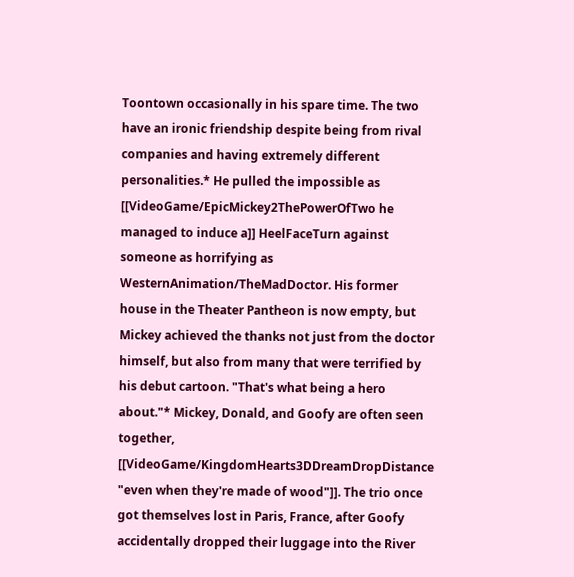Toontown occasionally in his spare time. The two have an ironic friendship despite being from rival companies and having extremely different personalities.* He pulled the impossible as [[VideoGame/EpicMickey2ThePowerOfTwo he managed to induce a]] HeelFaceTurn against someone as horrifying as WesternAnimation/TheMadDoctor. His former house in the Theater Pantheon is now empty, but Mickey achieved the thanks not just from the doctor himself, but also from many that were terrified by his debut cartoon. "That's what being a hero about."* Mickey, Donald, and Goofy are often seen together, [[VideoGame/KingdomHearts3DDreamDropDistance "even when they're made of wood"]]. The trio once got themselves lost in Paris, France, after Goofy accidentally dropped their luggage into the River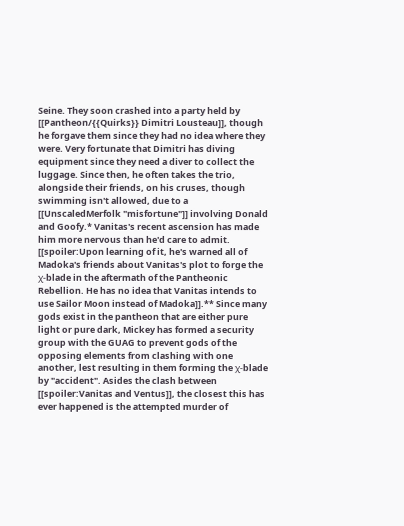Seine. They soon crashed into a party held by [[Pantheon/{{Quirks}} Dimitri Lousteau]], though he forgave them since they had no idea where they were. Very fortunate that Dimitri has diving equipment since they need a diver to collect the luggage. Since then, he often takes the trio, alongside their friends, on his cruses, though swimming isn't allowed, due to a [[UnscaledMerfolk "misfortune"]] involving Donald and Goofy.* Vanitas's recent ascension has made him more nervous than he'd care to admit. [[spoiler:Upon learning of it, he's warned all of Madoka's friends about Vanitas's plot to forge the χ-blade in the aftermath of the Pantheonic Rebellion. He has no idea that Vanitas intends to use Sailor Moon instead of Madoka]].** Since many gods exist in the pantheon that are either pure light or pure dark, Mickey has formed a security group with the GUAG to prevent gods of the opposing elements from clashing with one another, lest resulting in them forming the χ-blade by "accident". Asides the clash between [[spoiler:Vanitas and Ventus]], the closest this has ever happened is the attempted murder of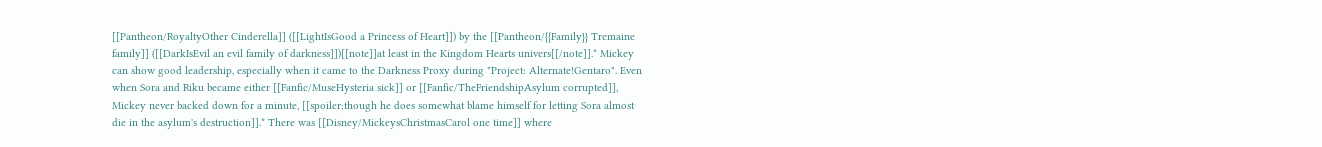[[Pantheon/RoyaltyOther Cinderella]] ([[LightIsGood a Princess of Heart]]) by the [[Pantheon/{{Family}} Tremaine family]] ([[DarkIsEvil an evil family of darkness]])[[note]]at least in the Kingdom Hearts univers[[/note]].* Mickey can show good leadership, especially when it came to the Darkness Proxy during "Project: Alternate!Gentaro". Even when Sora and Riku became either [[Fanfic/MuseHysteria sick]] or [[Fanfic/TheFriendshipAsylum corrupted]], Mickey never backed down for a minute, [[spoiler:though he does somewhat blame himself for letting Sora almost die in the asylum's destruction]].* There was [[Disney/MickeysChristmasCarol one time]] where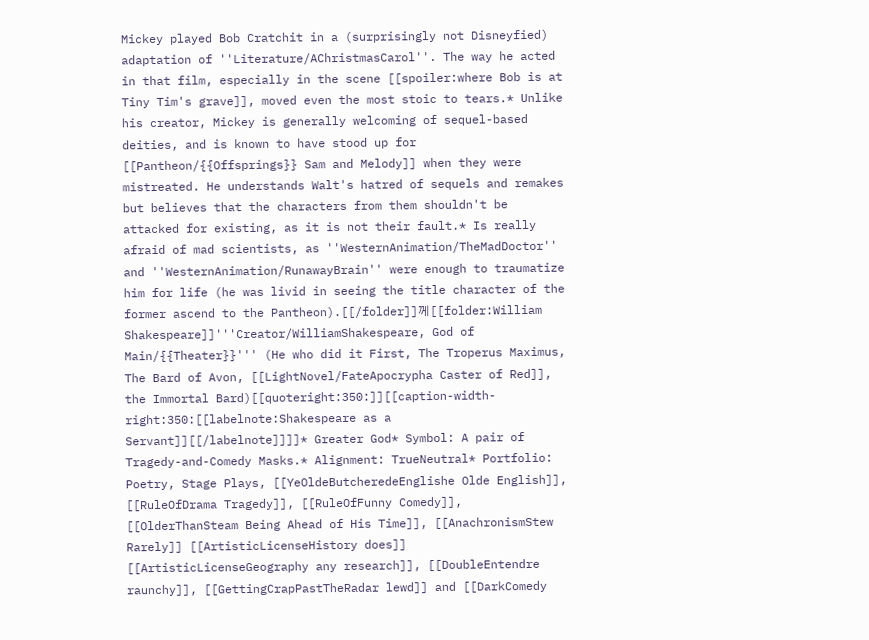Mickey played Bob Cratchit in a (surprisingly not Disneyfied) adaptation of ''Literature/AChristmasCarol''. The way he acted in that film, especially in the scene [[spoiler:where Bob is at Tiny Tim's grave]], moved even the most stoic to tears.* Unlike his creator, Mickey is generally welcoming of sequel-based deities, and is known to have stood up for [[Pantheon/{{Offsprings}} Sam and Melody]] when they were mistreated. He understands Walt's hatred of sequels and remakes but believes that the characters from them shouldn't be attacked for existing, as it is not their fault.* Is really afraid of mad scientists, as ''WesternAnimation/TheMadDoctor'' and ''WesternAnimation/RunawayBrain'' were enough to traumatize him for life (he was livid in seeing the title character of the former ascend to the Pantheon).[[/folder]]께[[folder:William Shakespeare]]'''Creator/WilliamShakespeare, God of Main/{{Theater}}''' (He who did it First, The Troperus Maximus, The Bard of Avon, [[LightNovel/FateApocrypha Caster of Red]], the Immortal Bard)[[quoteright:350:]][[caption-width-right:350:[[labelnote:Shakespeare as a Servant]][[/labelnote]]]]* Greater God* Symbol: A pair of Tragedy-and-Comedy Masks.* Alignment: TrueNeutral* Portfolio: Poetry, Stage Plays, [[YeOldeButcheredeEnglishe Olde English]], [[RuleOfDrama Tragedy]], [[RuleOfFunny Comedy]], [[OlderThanSteam Being Ahead of His Time]], [[AnachronismStew Rarely]] [[ArtisticLicenseHistory does]] [[ArtisticLicenseGeography any research]], [[DoubleEntendre raunchy]], [[GettingCrapPastTheRadar lewd]] and [[DarkComedy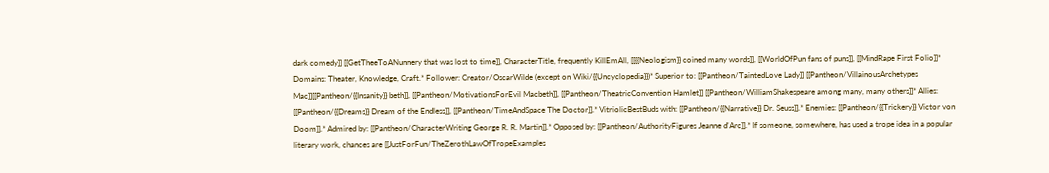dark comedy]] [[GetTheeToANunnery that was lost to time]], CharacterTitle, frequently KillEmAll, [[{{Neologism}} coined many words]], [[WorldOfPun fans of puns]], [[MindRape First Folio]]* Domains: Theater, Knowledge, Craft.* Follower: Creator/OscarWilde (except on Wiki/{{Uncyclopedia}})* Superior to: [[Pantheon/TaintedLove Lady]] [[Pantheon/VillainousArchetypes Mac]][[Pantheon/{{Insanity}} beth]], [[Pantheon/MotivationsForEvil Macbeth]], [[Pantheon/TheatricConvention Hamlet]] [[Pantheon/WilliamShakespeare among many, many others]]* Allies: [[Pantheon/{{Dreams}} Dream of the Endless]], [[Pantheon/TimeAndSpace The Doctor]].* VitriolicBestBuds with: [[Pantheon/{{Narrative}} Dr. Seuss]].* Enemies: [[Pantheon/{{Trickery}} Victor von Doom]].* Admired by: [[Pantheon/CharacterWriting George R. R. Martin]].* Opposed by: [[Pantheon/AuthorityFigures Jeanne d'Arc]].* If someone, somewhere, has used a trope idea in a popular literary work, chances are [[JustForFun/TheZerothLawOfTropeExamples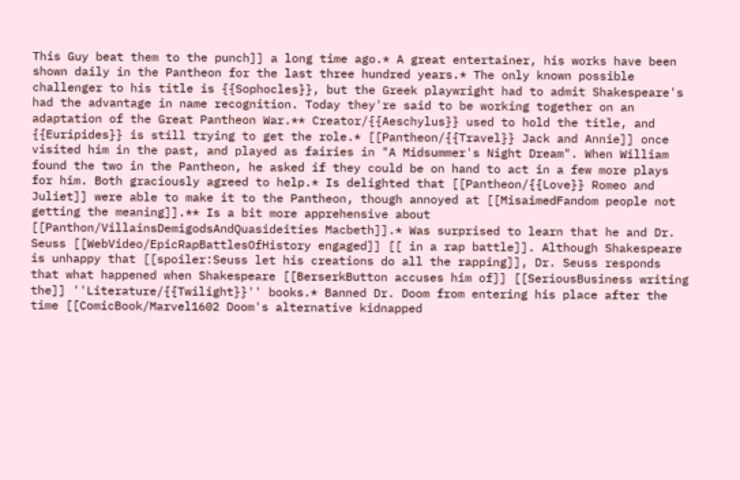This Guy beat them to the punch]] a long time ago.* A great entertainer, his works have been shown daily in the Pantheon for the last three hundred years.* The only known possible challenger to his title is {{Sophocles}}, but the Greek playwright had to admit Shakespeare's had the advantage in name recognition. Today they're said to be working together on an adaptation of the Great Pantheon War.** Creator/{{Aeschylus}} used to hold the title, and {{Euripides}} is still trying to get the role.* [[Pantheon/{{Travel}} Jack and Annie]] once visited him in the past, and played as fairies in "A Midsummer's Night Dream". When William found the two in the Pantheon, he asked if they could be on hand to act in a few more plays for him. Both graciously agreed to help.* Is delighted that [[Pantheon/{{Love}} Romeo and Juliet]] were able to make it to the Pantheon, though annoyed at [[MisaimedFandom people not getting the meaning]].** Is a bit more apprehensive about [[Panthon/VillainsDemigodsAndQuasideities Macbeth]].* Was surprised to learn that he and Dr. Seuss [[WebVideo/EpicRapBattlesOfHistory engaged]] [[ in a rap battle]]. Although Shakespeare is unhappy that [[spoiler:Seuss let his creations do all the rapping]], Dr. Seuss responds that what happened when Shakespeare [[BerserkButton accuses him of]] [[SeriousBusiness writing the]] ''Literature/{{Twilight}}'' books.* Banned Dr. Doom from entering his place after the time [[ComicBook/Marvel1602 Doom's alternative kidnapped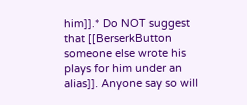him]].* Do NOT suggest that [[BerserkButton someone else wrote his plays for him under an alias]]. Anyone say so will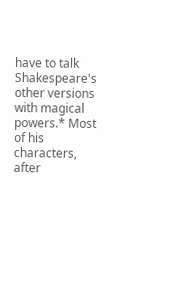have to talk Shakespeare's other versions with magical powers.* Most of his characters, after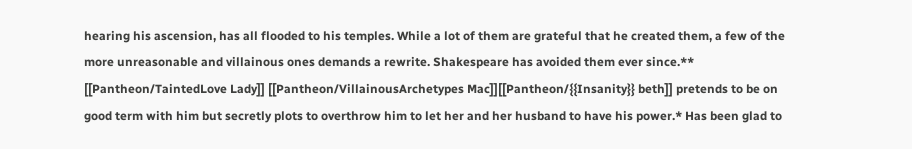hearing his ascension, has all flooded to his temples. While a lot of them are grateful that he created them, a few of the more unreasonable and villainous ones demands a rewrite. Shakespeare has avoided them ever since.** [[Pantheon/TaintedLove Lady]] [[Pantheon/VillainousArchetypes Mac]][[Pantheon/{{Insanity}} beth]] pretends to be on good term with him but secretly plots to overthrow him to let her and her husband to have his power.* Has been glad to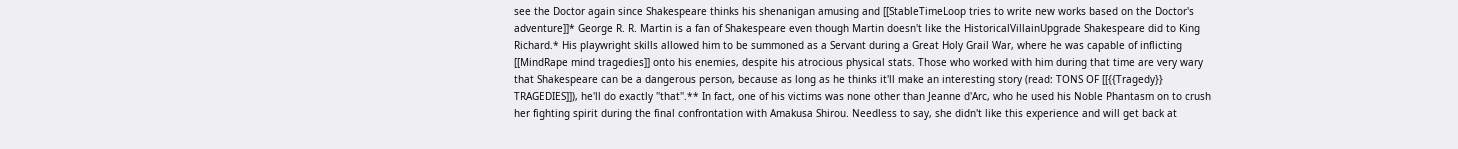see the Doctor again since Shakespeare thinks his shenanigan amusing and [[StableTimeLoop tries to write new works based on the Doctor's adventure]]* George R. R. Martin is a fan of Shakespeare even though Martin doesn't like the HistoricalVillainUpgrade Shakespeare did to King Richard.* His playwright skills allowed him to be summoned as a Servant during a Great Holy Grail War, where he was capable of inflicting [[MindRape mind tragedies]] onto his enemies, despite his atrocious physical stats. Those who worked with him during that time are very wary that Shakespeare can be a dangerous person, because as long as he thinks it'll make an interesting story (read: TONS OF [[{{Tragedy}} TRAGEDIES]]), he'll do exactly ''that''.** In fact, one of his victims was none other than Jeanne d'Arc, who he used his Noble Phantasm on to crush her fighting spirit during the final confrontation with Amakusa Shirou. Needless to say, she didn't like this experience and will get back at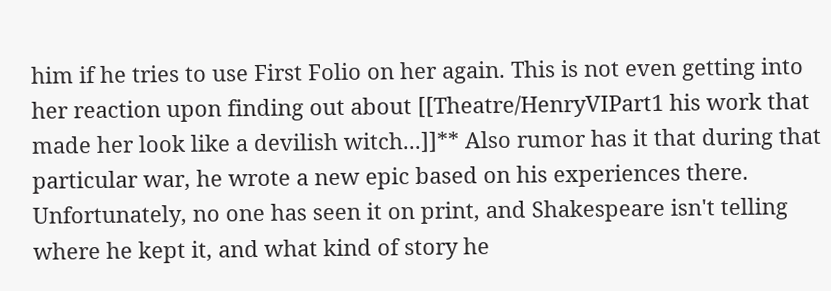him if he tries to use First Folio on her again. This is not even getting into her reaction upon finding out about [[Theatre/HenryVIPart1 his work that made her look like a devilish witch...]]** Also rumor has it that during that particular war, he wrote a new epic based on his experiences there. Unfortunately, no one has seen it on print, and Shakespeare isn't telling where he kept it, and what kind of story he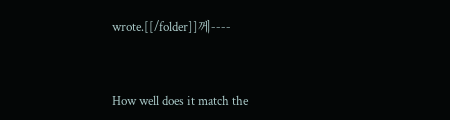wrote.[[/folder]]께----


How well does it match the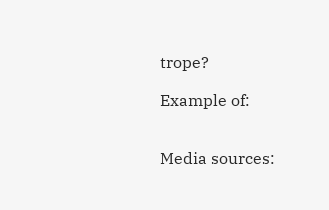trope?

Example of:


Media sources: